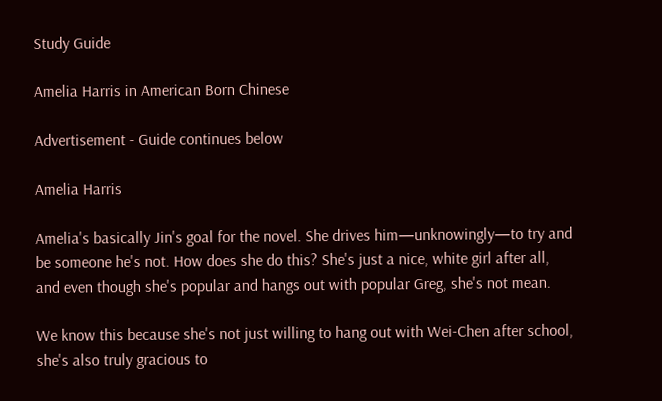Study Guide

Amelia Harris in American Born Chinese

Advertisement - Guide continues below

Amelia Harris

Amelia's basically Jin's goal for the novel. She drives him—unknowingly—to try and be someone he's not. How does she do this? She's just a nice, white girl after all, and even though she's popular and hangs out with popular Greg, she's not mean.

We know this because she's not just willing to hang out with Wei-Chen after school, she's also truly gracious to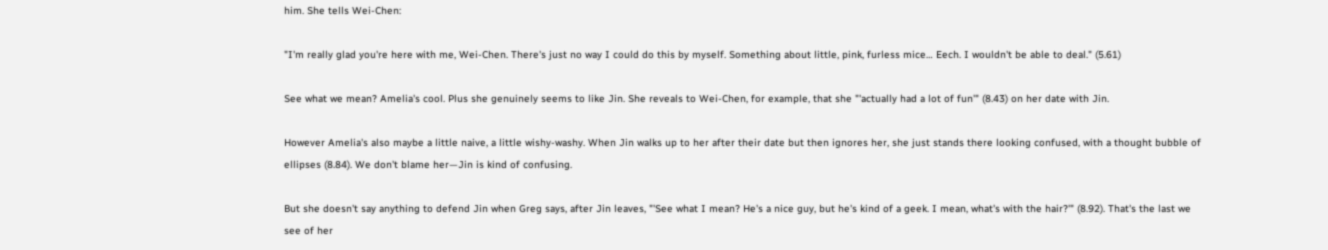him. She tells Wei-Chen:

"I'm really glad you're here with me, Wei-Chen. There's just no way I could do this by myself. Something about little, pink, furless mice… Eech. I wouldn't be able to deal." (5.61)

See what we mean? Amelia's cool. Plus she genuinely seems to like Jin. She reveals to Wei-Chen, for example, that she "'actually had a lot of fun'" (8.43) on her date with Jin.

However Amelia's also maybe a little naive, a little wishy-washy. When Jin walks up to her after their date but then ignores her, she just stands there looking confused, with a thought bubble of ellipses (8.84). We don't blame her—Jin is kind of confusing.

But she doesn't say anything to defend Jin when Greg says, after Jin leaves, "'See what I mean? He's a nice guy, but he's kind of a geek. I mean, what's with the hair?'" (8.92). That's the last we see of her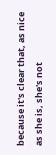because it's clear that, as nice as she is, she's not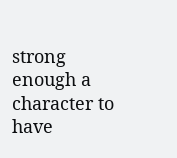strong enough a character to have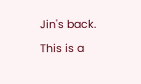Jin's back.

This is a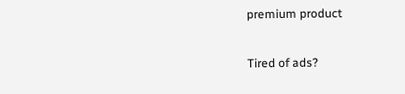premium product

Tired of ads?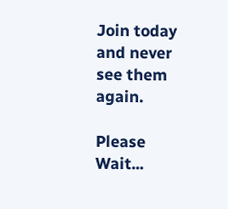Join today and never see them again.

Please Wait...